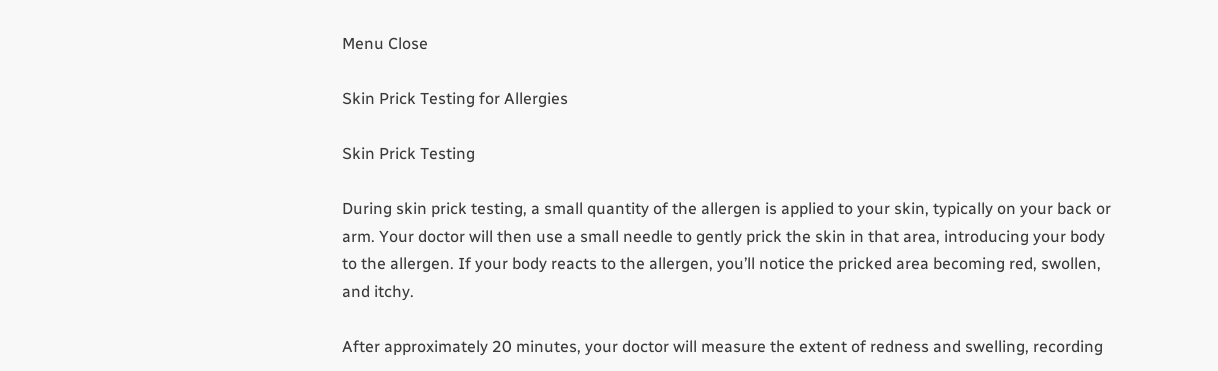Menu Close

Skin Prick Testing for Allergies

Skin Prick Testing

During skin prick testing, a small quantity of the allergen is applied to your skin, typically on your back or arm. Your doctor will then use a small needle to gently prick the skin in that area, introducing your body to the allergen. If your body reacts to the allergen, you’ll notice the pricked area becoming red, swollen, and itchy.

After approximately 20 minutes, your doctor will measure the extent of redness and swelling, recording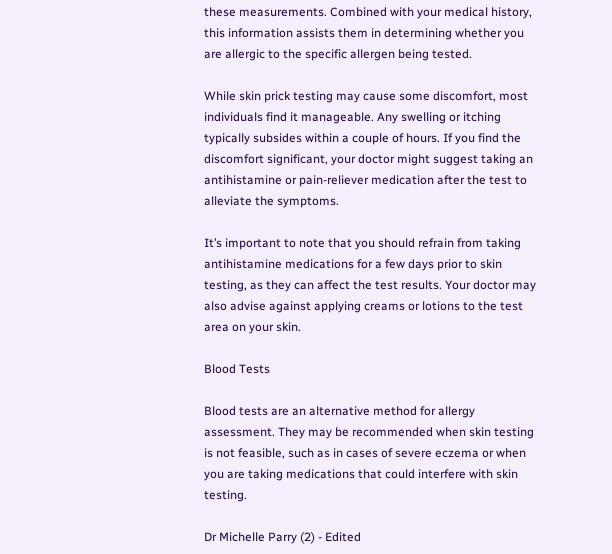these measurements. Combined with your medical history, this information assists them in determining whether you are allergic to the specific allergen being tested.

While skin prick testing may cause some discomfort, most individuals find it manageable. Any swelling or itching typically subsides within a couple of hours. If you find the discomfort significant, your doctor might suggest taking an antihistamine or pain-reliever medication after the test to alleviate the symptoms.

It’s important to note that you should refrain from taking antihistamine medications for a few days prior to skin testing, as they can affect the test results. Your doctor may also advise against applying creams or lotions to the test area on your skin.

Blood Tests

Blood tests are an alternative method for allergy assessment. They may be recommended when skin testing is not feasible, such as in cases of severe eczema or when you are taking medications that could interfere with skin testing.

Dr Michelle Parry (2) - Edited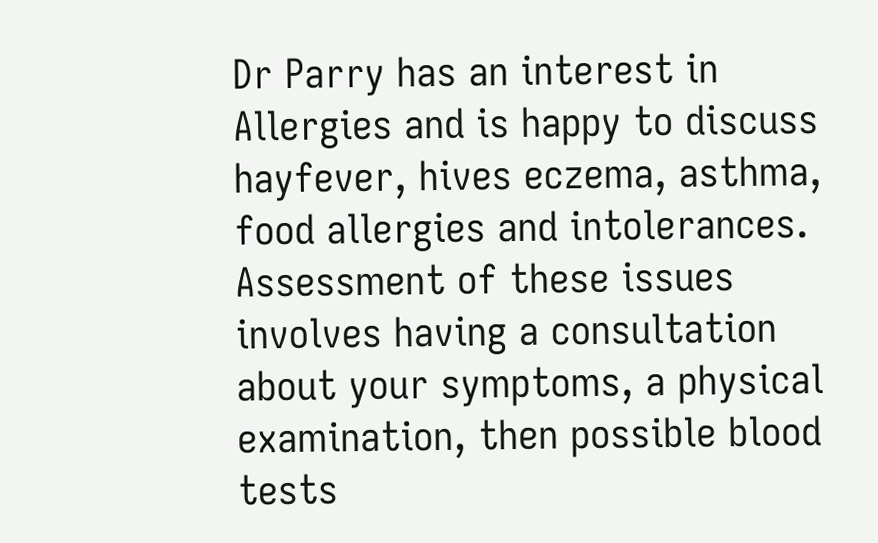Dr Parry has an interest in Allergies and is happy to discuss hayfever, hives eczema, asthma, food allergies and intolerances.  Assessment of these issues involves having a consultation about your symptoms, a physical examination, then possible blood tests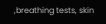,breathing tests, skin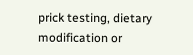prick testing, dietary modification or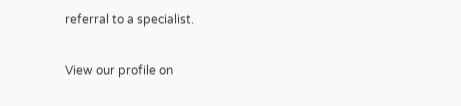referral to a specialist.

View our profile on